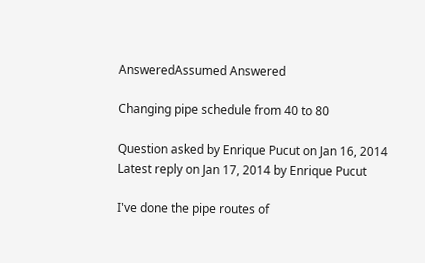AnsweredAssumed Answered

Changing pipe schedule from 40 to 80

Question asked by Enrique Pucut on Jan 16, 2014
Latest reply on Jan 17, 2014 by Enrique Pucut

I've done the pipe routes of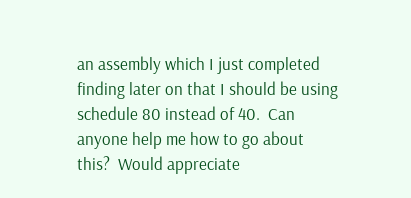an assembly which I just completed finding later on that I should be using schedule 80 instead of 40.  Can anyone help me how to go about this?  Would appreciate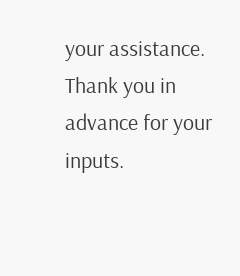your assistance.  Thank you in advance for your inputs.